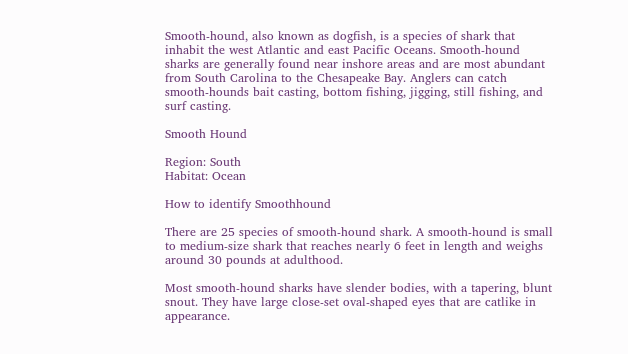Smooth-hound, also known as dogfish, is a species of shark that inhabit the west Atlantic and east Pacific Oceans. Smooth-hound sharks are generally found near inshore areas and are most abundant from South Carolina to the Chesapeake Bay. Anglers can catch smooth-hounds bait casting, bottom fishing, jigging, still fishing, and surf casting.

Smooth Hound

Region: South
Habitat: Ocean

How to identify Smoothhound

There are 25 species of smooth-hound shark. A smooth-hound is small to medium-size shark that reaches nearly 6 feet in length and weighs around 30 pounds at adulthood.

Most smooth-hound sharks have slender bodies, with a tapering, blunt snout. They have large close-set oval-shaped eyes that are catlike in appearance.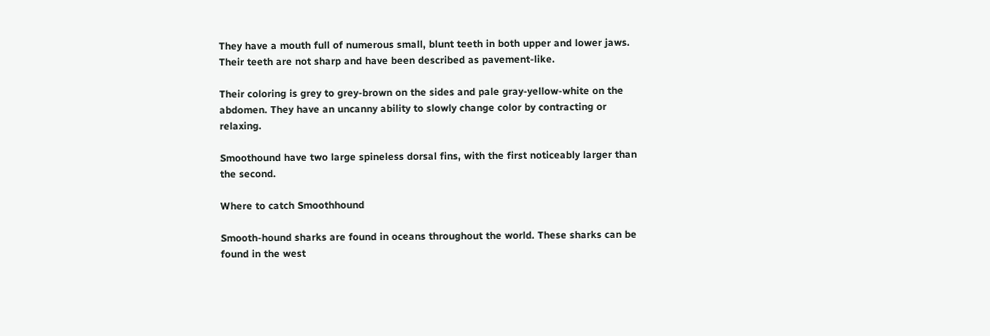They have a mouth full of numerous small, blunt teeth in both upper and lower jaws. Their teeth are not sharp and have been described as pavement-like.

Their coloring is grey to grey-brown on the sides and pale gray-yellow-white on the abdomen. They have an uncanny ability to slowly change color by contracting or relaxing.

Smoothound have two large spineless dorsal fins, with the first noticeably larger than the second.

Where to catch Smoothhound

Smooth-hound sharks are found in oceans throughout the world. These sharks can be found in the west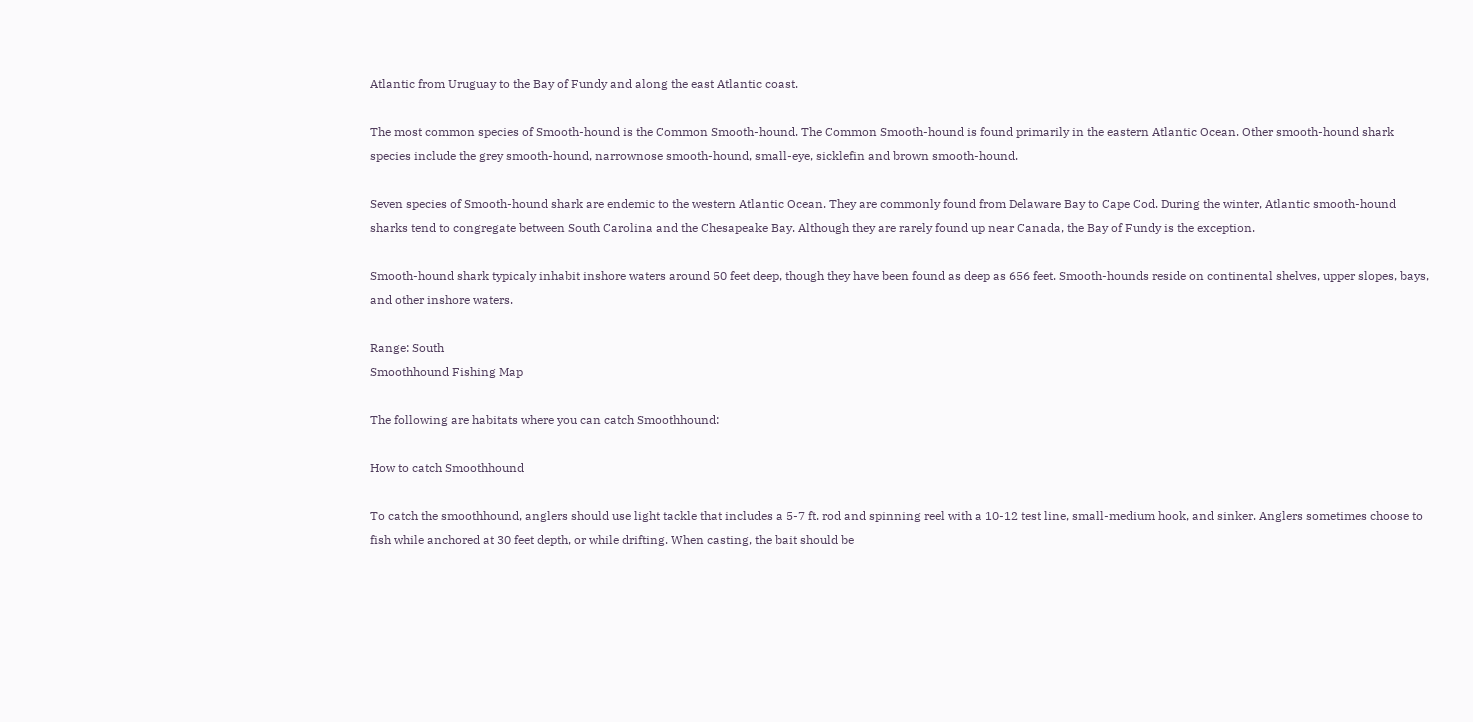Atlantic from Uruguay to the Bay of Fundy and along the east Atlantic coast.

The most common species of Smooth-hound is the Common Smooth-hound. The Common Smooth-hound is found primarily in the eastern Atlantic Ocean. Other smooth-hound shark species include the grey smooth-hound, narrownose smooth-hound, small-eye, sicklefin and brown smooth-hound.

Seven species of Smooth-hound shark are endemic to the western Atlantic Ocean. They are commonly found from Delaware Bay to Cape Cod. During the winter, Atlantic smooth-hound sharks tend to congregate between South Carolina and the Chesapeake Bay. Although they are rarely found up near Canada, the Bay of Fundy is the exception.

Smooth-hound shark typicaly inhabit inshore waters around 50 feet deep, though they have been found as deep as 656 feet. Smooth-hounds reside on continental shelves, upper slopes, bays, and other inshore waters.

Range: South
Smoothhound Fishing Map

The following are habitats where you can catch Smoothhound:

How to catch Smoothhound

To catch the smoothhound, anglers should use light tackle that includes a 5-7 ft. rod and spinning reel with a 10-12 test line, small-medium hook, and sinker. Anglers sometimes choose to fish while anchored at 30 feet depth, or while drifting. When casting, the bait should be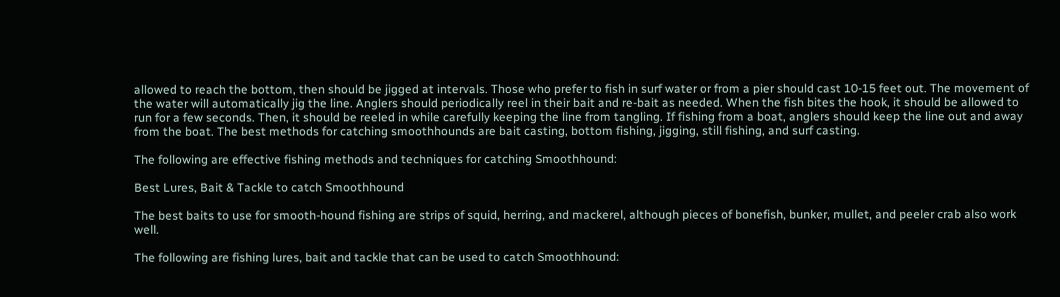allowed to reach the bottom, then should be jigged at intervals. Those who prefer to fish in surf water or from a pier should cast 10-15 feet out. The movement of the water will automatically jig the line. Anglers should periodically reel in their bait and re-bait as needed. When the fish bites the hook, it should be allowed to run for a few seconds. Then, it should be reeled in while carefully keeping the line from tangling. If fishing from a boat, anglers should keep the line out and away from the boat. The best methods for catching smoothhounds are bait casting, bottom fishing, jigging, still fishing, and surf casting.

The following are effective fishing methods and techniques for catching Smoothhound:

Best Lures, Bait & Tackle to catch Smoothhound

The best baits to use for smooth-hound fishing are strips of squid, herring, and mackerel, although pieces of bonefish, bunker, mullet, and peeler crab also work well.

The following are fishing lures, bait and tackle that can be used to catch Smoothhound: